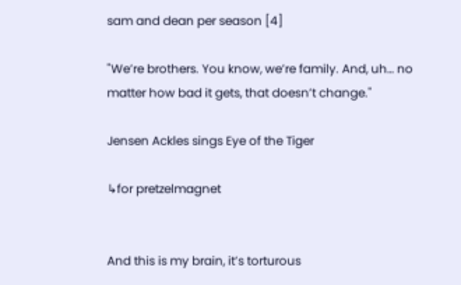sam and dean per season [4]

"We’re brothers. You know, we’re family. And, uh… no matter how bad it gets, that doesn’t change."

Jensen Ackles sings Eye of the Tiger

↳for pretzelmagnet


And this is my brain, it’s torturous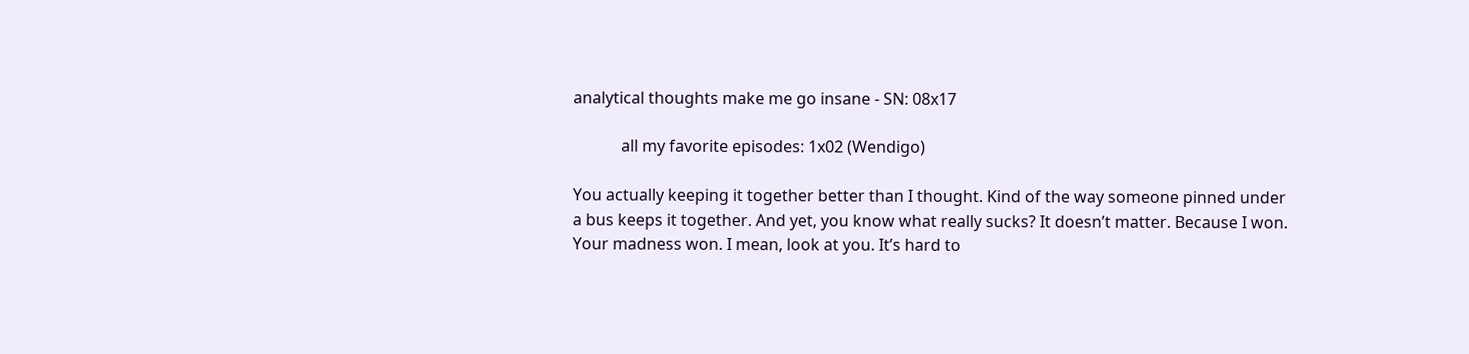analytical thoughts make me go insane - SN: 08x17

            all my favorite episodes: 1x02 (Wendigo)

You actually keeping it together better than I thought. Kind of the way someone pinned under a bus keeps it together. And yet, you know what really sucks? It doesn’t matter. Because I won. Your madness won. I mean, look at you. It’s hard to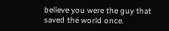believe you were the guy that saved the world once.